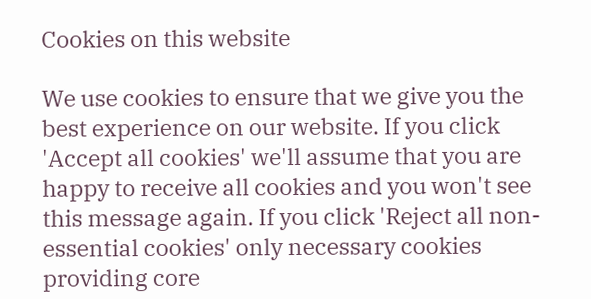Cookies on this website

We use cookies to ensure that we give you the best experience on our website. If you click 'Accept all cookies' we'll assume that you are happy to receive all cookies and you won't see this message again. If you click 'Reject all non-essential cookies' only necessary cookies providing core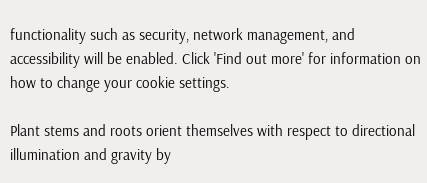functionality such as security, network management, and accessibility will be enabled. Click 'Find out more' for information on how to change your cookie settings.

Plant stems and roots orient themselves with respect to directional illumination and gravity by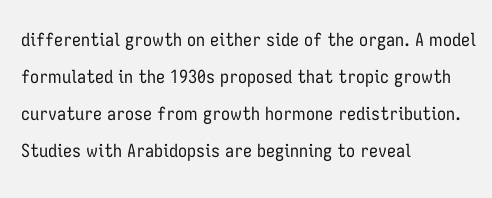differential growth on either side of the organ. A model formulated in the 1930s proposed that tropic growth curvature arose from growth hormone redistribution. Studies with Arabidopsis are beginning to reveal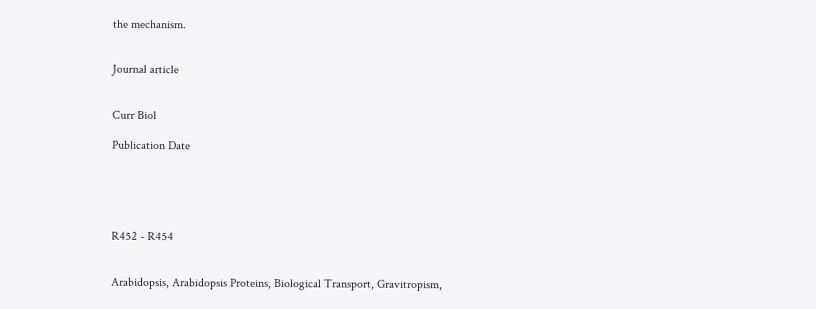the mechanism.


Journal article


Curr Biol

Publication Date





R452 - R454


Arabidopsis, Arabidopsis Proteins, Biological Transport, Gravitropism,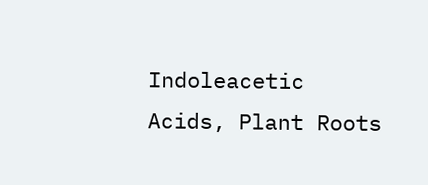Indoleacetic Acids, Plant Roots